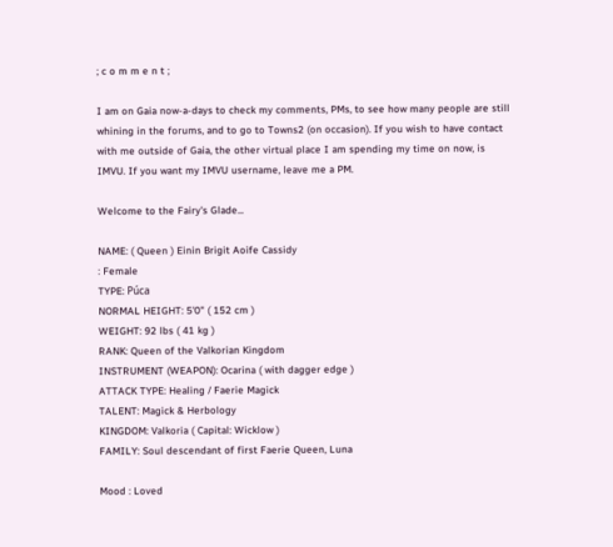; c o m m e n t ;

I am on Gaia now-a-days to check my comments, PMs, to see how many people are still whining in the forums, and to go to Towns2 (on occasion). If you wish to have contact with me outside of Gaia, the other virtual place I am spending my time on now, is IMVU. If you want my IMVU username, leave me a PM.

Welcome to the Fairy's Glade...

NAME: ( Queen ) Einin Brigit Aoife Cassidy
: Female
TYPE: Púca
NORMAL HEIGHT: 5'0" ( 152 cm )
WEIGHT: 92 lbs ( 41 kg )
RANK: Queen of the Valkorian Kingdom
INSTRUMENT (WEAPON): Ocarina ( with dagger edge )
ATTACK TYPE: Healing / Faerie Magick
TALENT: Magick & Herbology
KINGDOM: Valkoria ( Capital: Wicklow )
FAMILY: Soul descendant of first Faerie Queen, Luna

Mood : Loved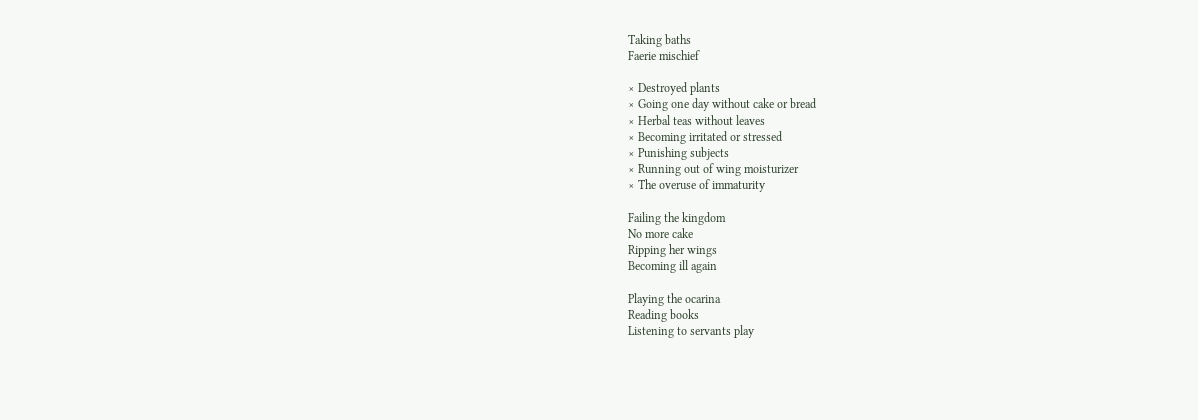Taking baths
Faerie mischief

× Destroyed plants
× Going one day without cake or bread
× Herbal teas without leaves
× Becoming irritated or stressed
× Punishing subjects
× Running out of wing moisturizer
× The overuse of immaturity

Failing the kingdom
No more cake
Ripping her wings
Becoming ill again

Playing the ocarina
Reading books
Listening to servants play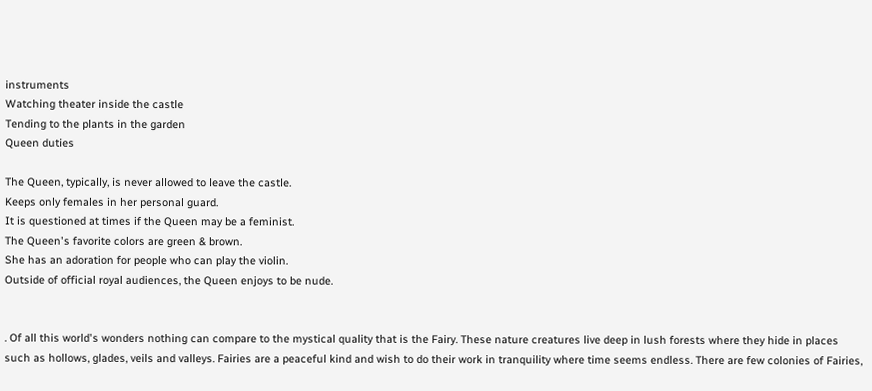instruments
Watching theater inside the castle
Tending to the plants in the garden
Queen duties

The Queen, typically, is never allowed to leave the castle.
Keeps only females in her personal guard.
It is questioned at times if the Queen may be a feminist.
The Queen's favorite colors are green & brown.
She has an adoration for people who can play the violin.
Outside of official royal audiences, the Queen enjoys to be nude.


. Of all this world's wonders nothing can compare to the mystical quality that is the Fairy. These nature creatures live deep in lush forests where they hide in places such as hollows, glades, veils and valleys. Fairies are a peaceful kind and wish to do their work in tranquility where time seems endless. There are few colonies of Fairies,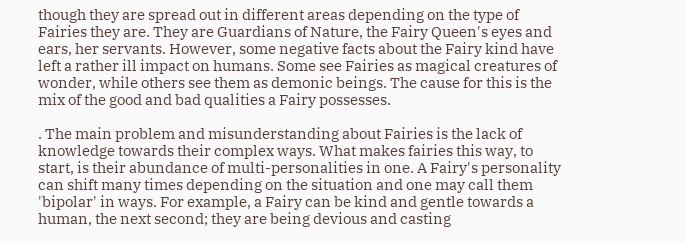though they are spread out in different areas depending on the type of Fairies they are. They are Guardians of Nature, the Fairy Queen's eyes and ears, her servants. However, some negative facts about the Fairy kind have left a rather ill impact on humans. Some see Fairies as magical creatures of wonder, while others see them as demonic beings. The cause for this is the mix of the good and bad qualities a Fairy possesses.

. The main problem and misunderstanding about Fairies is the lack of knowledge towards their complex ways. What makes fairies this way, to start, is their abundance of multi-personalities in one. A Fairy's personality can shift many times depending on the situation and one may call them 'bipolar' in ways. For example, a Fairy can be kind and gentle towards a human, the next second; they are being devious and casting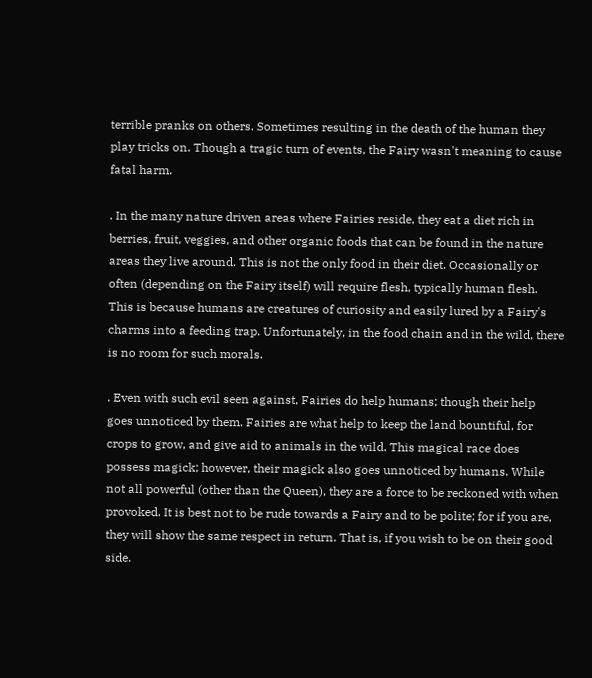terrible pranks on others. Sometimes resulting in the death of the human they play tricks on. Though a tragic turn of events, the Fairy wasn't meaning to cause fatal harm.

. In the many nature driven areas where Fairies reside, they eat a diet rich in berries, fruit, veggies, and other organic foods that can be found in the nature areas they live around. This is not the only food in their diet. Occasionally or often (depending on the Fairy itself) will require flesh, typically human flesh. This is because humans are creatures of curiosity and easily lured by a Fairy's charms into a feeding trap. Unfortunately, in the food chain and in the wild, there is no room for such morals.

. Even with such evil seen against, Fairies do help humans; though their help goes unnoticed by them. Fairies are what help to keep the land bountiful, for crops to grow, and give aid to animals in the wild. This magical race does possess magick; however, their magick also goes unnoticed by humans. While not all powerful (other than the Queen), they are a force to be reckoned with when provoked. It is best not to be rude towards a Fairy and to be polite; for if you are, they will show the same respect in return. That is, if you wish to be on their good side.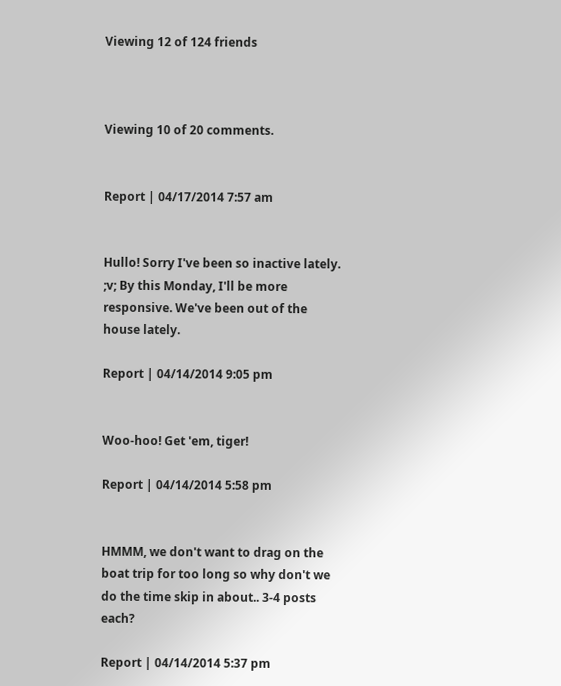Viewing 12 of 124 friends



Viewing 10 of 20 comments.


Report | 04/17/2014 7:57 am


Hullo! Sorry I've been so inactive lately. ;v; By this Monday, I'll be more responsive. We've been out of the house lately.

Report | 04/14/2014 9:05 pm


Woo-hoo! Get 'em, tiger!

Report | 04/14/2014 5:58 pm


HMMM, we don't want to drag on the boat trip for too long so why don't we do the time skip in about.. 3-4 posts each?

Report | 04/14/2014 5:37 pm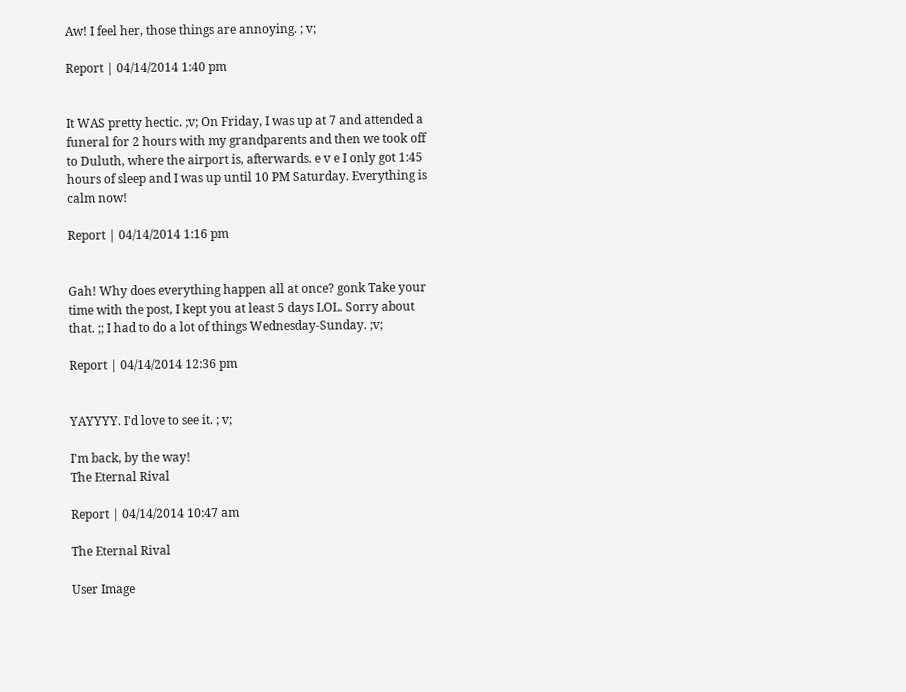Aw! I feel her, those things are annoying. ; v;

Report | 04/14/2014 1:40 pm


It WAS pretty hectic. ;v; On Friday, I was up at 7 and attended a funeral for 2 hours with my grandparents and then we took off to Duluth, where the airport is, afterwards. e v e I only got 1:45 hours of sleep and I was up until 10 PM Saturday. Everything is calm now!

Report | 04/14/2014 1:16 pm


Gah! Why does everything happen all at once? gonk Take your time with the post, I kept you at least 5 days LOL. Sorry about that. ;; I had to do a lot of things Wednesday-Sunday. ;v;

Report | 04/14/2014 12:36 pm


YAYYYY. I'd love to see it. ; v;

I'm back, by the way!
The Eternal Rival

Report | 04/14/2014 10:47 am

The Eternal Rival

User Image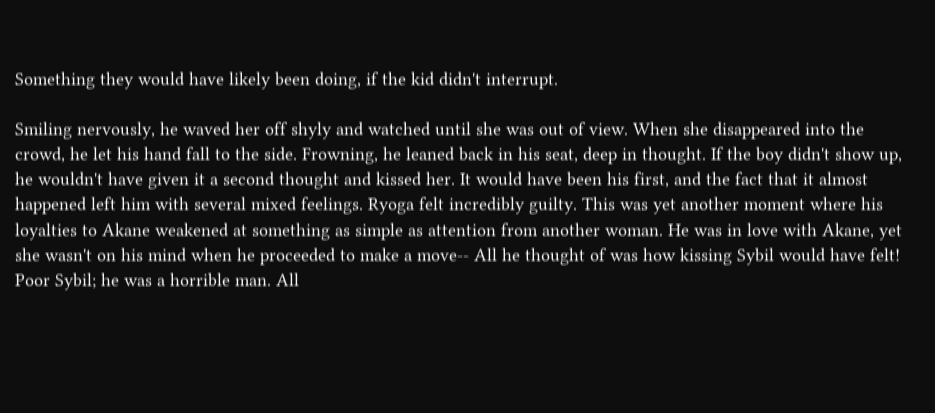Something they would have likely been doing, if the kid didn't interrupt.

Smiling nervously, he waved her off shyly and watched until she was out of view. When she disappeared into the crowd, he let his hand fall to the side. Frowning, he leaned back in his seat, deep in thought. If the boy didn't show up, he wouldn't have given it a second thought and kissed her. It would have been his first, and the fact that it almost happened left him with several mixed feelings. Ryoga felt incredibly guilty. This was yet another moment where his loyalties to Akane weakened at something as simple as attention from another woman. He was in love with Akane, yet she wasn't on his mind when he proceeded to make a move-- All he thought of was how kissing Sybil would have felt! Poor Sybil; he was a horrible man. All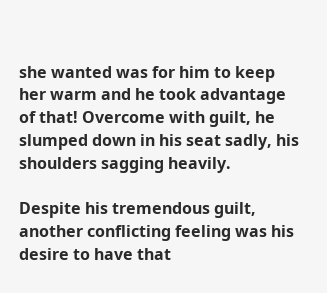she wanted was for him to keep her warm and he took advantage of that! Overcome with guilt, he slumped down in his seat sadly, his shoulders sagging heavily.

Despite his tremendous guilt, another conflicting feeling was his desire to have that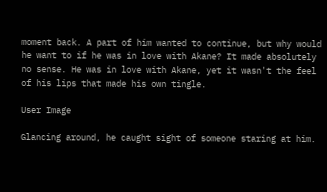moment back. A part of him wanted to continue, but why would he want to if he was in love with Akane? It made absolutely no sense. He was in love with Akane, yet it wasn't the feel of his lips that made his own tingle.

User Image

Glancing around, he caught sight of someone staring at him.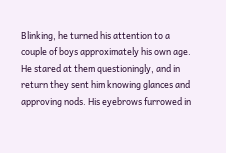Blinking, he turned his attention to a couple of boys approximately his own age. He stared at them questioningly, and in return they sent him knowing glances and approving nods. His eyebrows furrowed in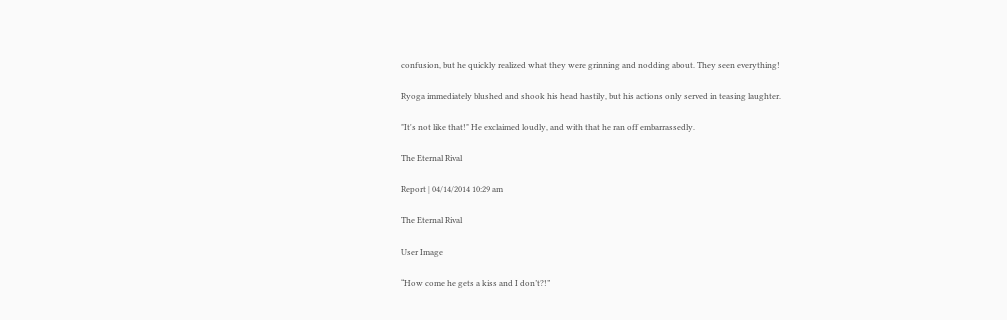confusion, but he quickly realized what they were grinning and nodding about. They seen everything!

Ryoga immediately blushed and shook his head hastily, but his actions only served in teasing laughter.

"It's not like that!" He exclaimed loudly, and with that he ran off embarrassedly.

The Eternal Rival

Report | 04/14/2014 10:29 am

The Eternal Rival

User Image

“How come he gets a kiss and I don’t?!”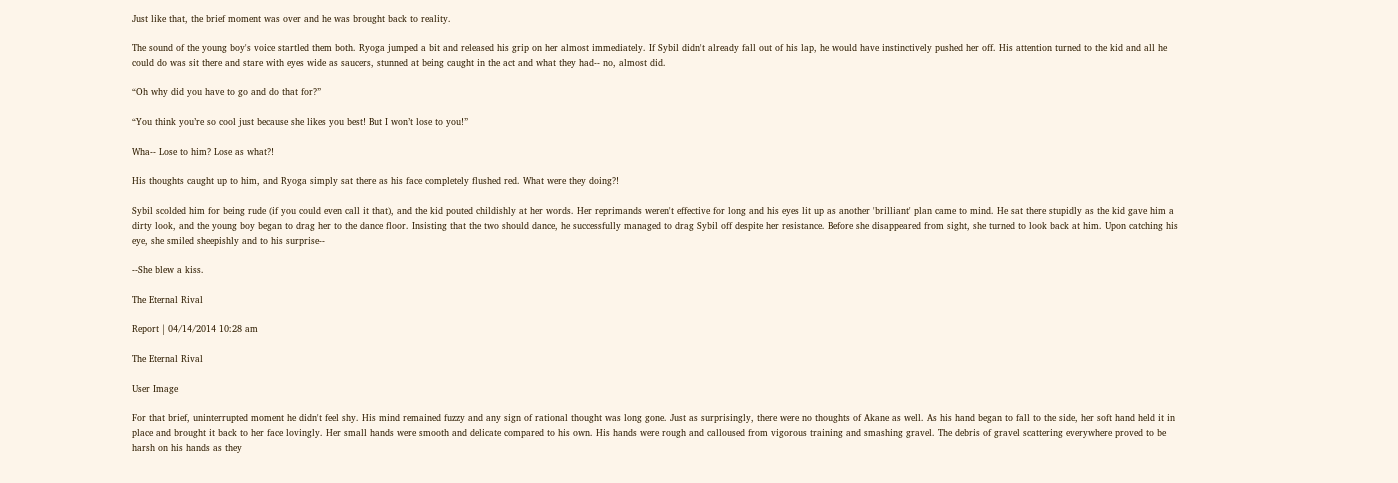Just like that, the brief moment was over and he was brought back to reality.

The sound of the young boy's voice startled them both. Ryoga jumped a bit and released his grip on her almost immediately. If Sybil didn't already fall out of his lap, he would have instinctively pushed her off. His attention turned to the kid and all he could do was sit there and stare with eyes wide as saucers, stunned at being caught in the act and what they had-- no, almost did.

“Oh why did you have to go and do that for?”

“You think you’re so cool just because she likes you best! But I won’t lose to you!”

Wha-- Lose to him? Lose as what?!

His thoughts caught up to him, and Ryoga simply sat there as his face completely flushed red. What were they doing?!

Sybil scolded him for being rude (if you could even call it that), and the kid pouted childishly at her words. Her reprimands weren't effective for long and his eyes lit up as another 'brilliant' plan came to mind. He sat there stupidly as the kid gave him a dirty look, and the young boy began to drag her to the dance floor. Insisting that the two should dance, he successfully managed to drag Sybil off despite her resistance. Before she disappeared from sight, she turned to look back at him. Upon catching his eye, she smiled sheepishly and to his surprise--

--She blew a kiss.

The Eternal Rival

Report | 04/14/2014 10:28 am

The Eternal Rival

User Image

For that brief, uninterrupted moment he didn't feel shy. His mind remained fuzzy and any sign of rational thought was long gone. Just as surprisingly, there were no thoughts of Akane as well. As his hand began to fall to the side, her soft hand held it in place and brought it back to her face lovingly. Her small hands were smooth and delicate compared to his own. His hands were rough and calloused from vigorous training and smashing gravel. The debris of gravel scattering everywhere proved to be harsh on his hands as they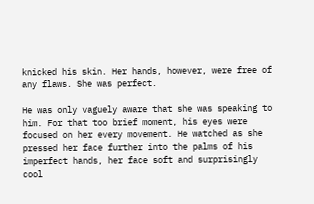knicked his skin. Her hands, however, were free of any flaws. She was perfect.

He was only vaguely aware that she was speaking to him. For that too brief moment, his eyes were focused on her every movement. He watched as she pressed her face further into the palms of his imperfect hands, her face soft and surprisingly cool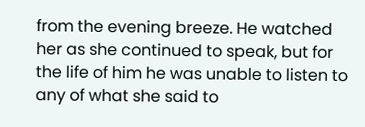from the evening breeze. He watched her as she continued to speak, but for the life of him he was unable to listen to any of what she said to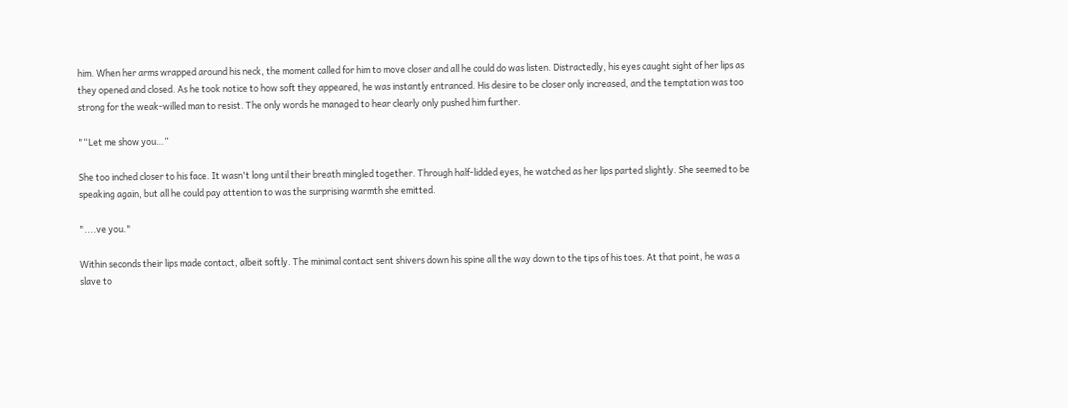him. When her arms wrapped around his neck, the moment called for him to move closer and all he could do was listen. Distractedly, his eyes caught sight of her lips as they opened and closed. As he took notice to how soft they appeared, he was instantly entranced. His desire to be closer only increased, and the temptation was too strong for the weak-willed man to resist. The only words he managed to hear clearly only pushed him further.

"“Let me show you…”

She too inched closer to his face. It wasn't long until their breath mingled together. Through half-lidded eyes, he watched as her lips parted slightly. She seemed to be speaking again, but all he could pay attention to was the surprising warmth she emitted.

"....ve you."

Within seconds their lips made contact, albeit softly. The minimal contact sent shivers down his spine all the way down to the tips of his toes. At that point, he was a slave to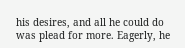his desires, and all he could do was plead for more. Eagerly, he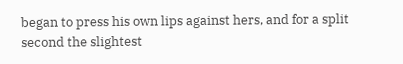began to press his own lips against hers, and for a split second the slightest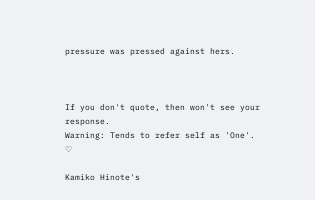pressure was pressed against hers.



If you don't quote, then won't see your response.
Warning: Tends to refer self as 'One'. ♡

Kamiko Hinote's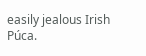easily jealous Irish Púca.